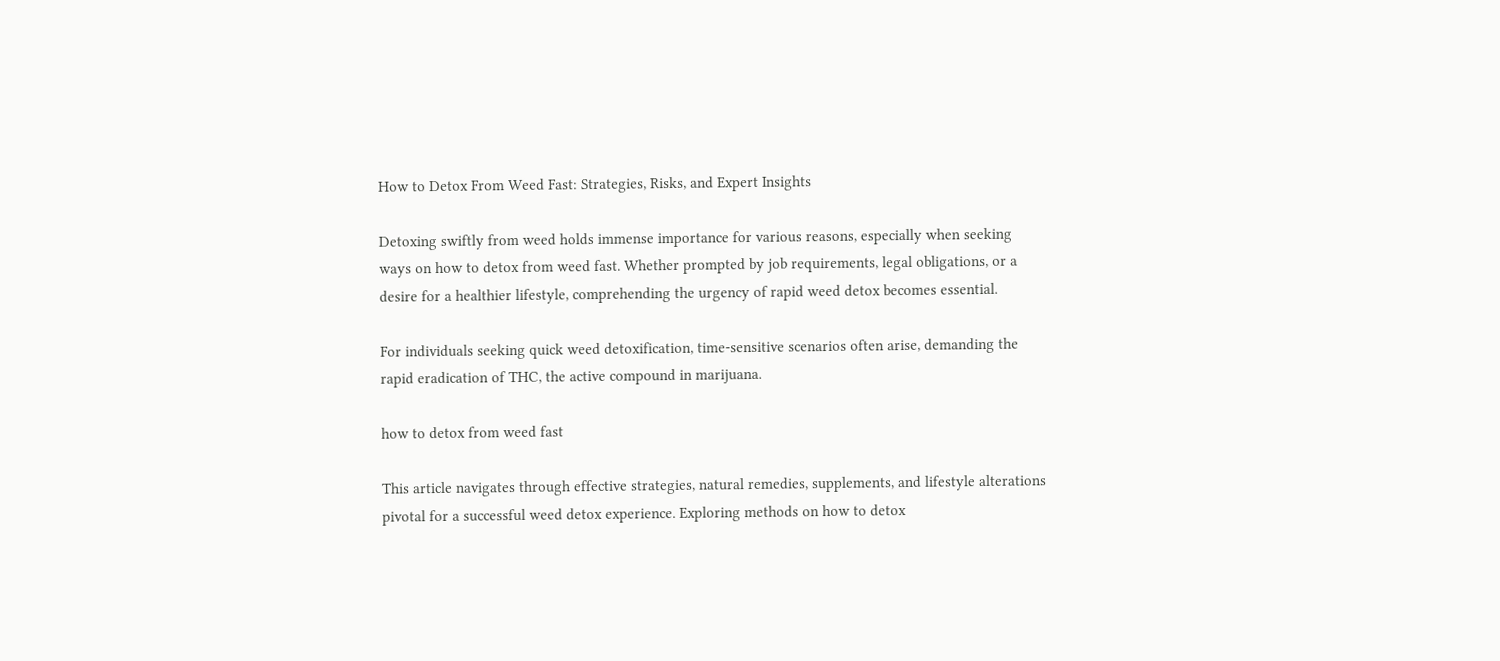How to Detox From Weed Fast: Strategies, Risks, and Expert Insights

Detoxing swiftly from weed holds immense importance for various reasons, especially when seeking ways on how to detox from weed fast. Whether prompted by job requirements, legal obligations, or a desire for a healthier lifestyle, comprehending the urgency of rapid weed detox becomes essential.

For individuals seeking quick weed detoxification, time-sensitive scenarios often arise, demanding the rapid eradication of THC, the active compound in marijuana.

how to detox from weed fast

This article navigates through effective strategies, natural remedies, supplements, and lifestyle alterations pivotal for a successful weed detox experience. Exploring methods on how to detox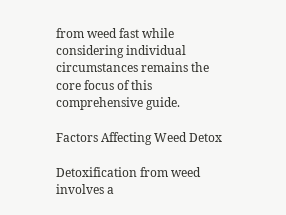from weed fast while considering individual circumstances remains the core focus of this comprehensive guide.

Factors Affecting Weed Detox

Detoxification from weed involves a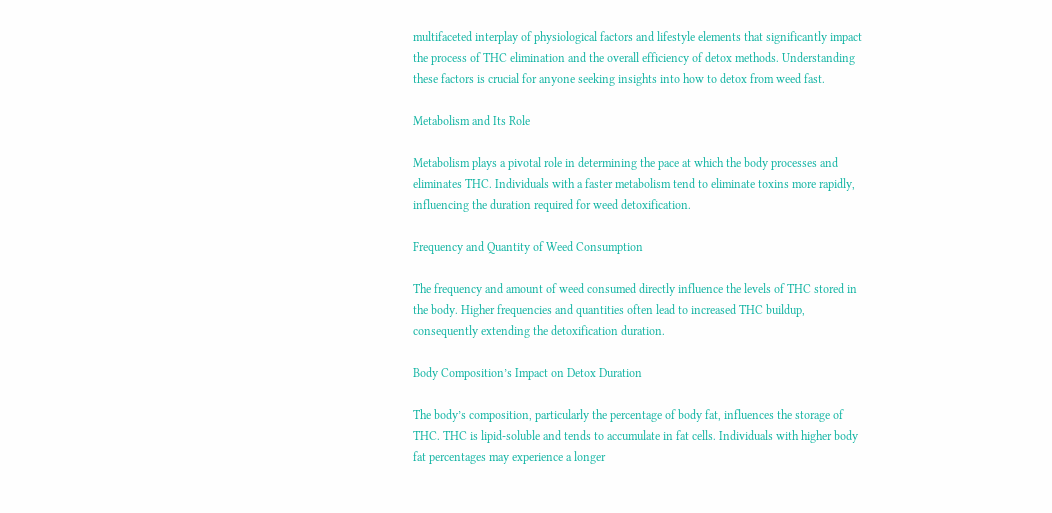multifaceted interplay of physiological factors and lifestyle elements that significantly impact the process of THC elimination and the overall efficiency of detox methods. Understanding these factors is crucial for anyone seeking insights into how to detox from weed fast.

Metabolism and Its Role

Metabolism plays a pivotal role in determining the pace at which the body processes and eliminates THC. Individuals with a faster metabolism tend to eliminate toxins more rapidly, influencing the duration required for weed detoxification.

Frequency and Quantity of Weed Consumption

The frequency and amount of weed consumed directly influence the levels of THC stored in the body. Higher frequencies and quantities often lead to increased THC buildup, consequently extending the detoxification duration.

Body Composition’s Impact on Detox Duration

The body’s composition, particularly the percentage of body fat, influences the storage of THC. THC is lipid-soluble and tends to accumulate in fat cells. Individuals with higher body fat percentages may experience a longer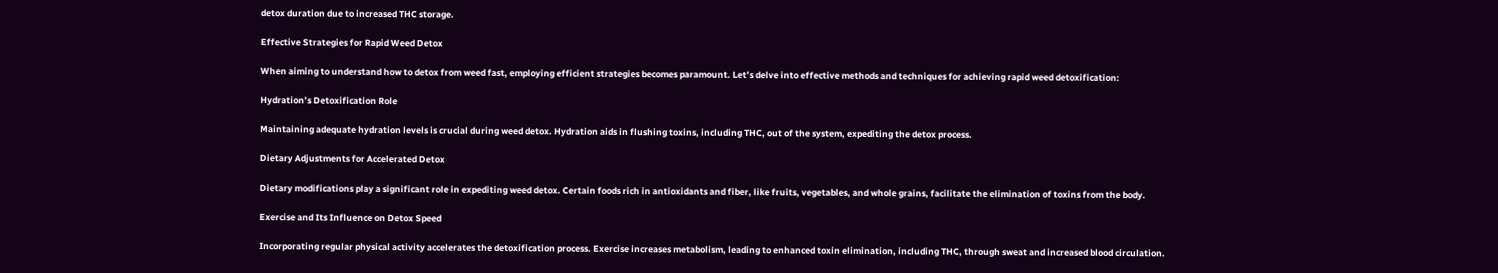detox duration due to increased THC storage.

Effective Strategies for Rapid Weed Detox

When aiming to understand how to detox from weed fast, employing efficient strategies becomes paramount. Let’s delve into effective methods and techniques for achieving rapid weed detoxification:

Hydration’s Detoxification Role

Maintaining adequate hydration levels is crucial during weed detox. Hydration aids in flushing toxins, including THC, out of the system, expediting the detox process.

Dietary Adjustments for Accelerated Detox

Dietary modifications play a significant role in expediting weed detox. Certain foods rich in antioxidants and fiber, like fruits, vegetables, and whole grains, facilitate the elimination of toxins from the body.

Exercise and Its Influence on Detox Speed

Incorporating regular physical activity accelerates the detoxification process. Exercise increases metabolism, leading to enhanced toxin elimination, including THC, through sweat and increased blood circulation.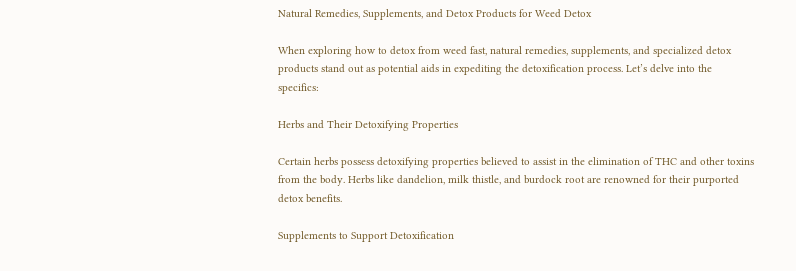Natural Remedies, Supplements, and Detox Products for Weed Detox

When exploring how to detox from weed fast, natural remedies, supplements, and specialized detox products stand out as potential aids in expediting the detoxification process. Let’s delve into the specifics:

Herbs and Their Detoxifying Properties

Certain herbs possess detoxifying properties believed to assist in the elimination of THC and other toxins from the body. Herbs like dandelion, milk thistle, and burdock root are renowned for their purported detox benefits.

Supplements to Support Detoxification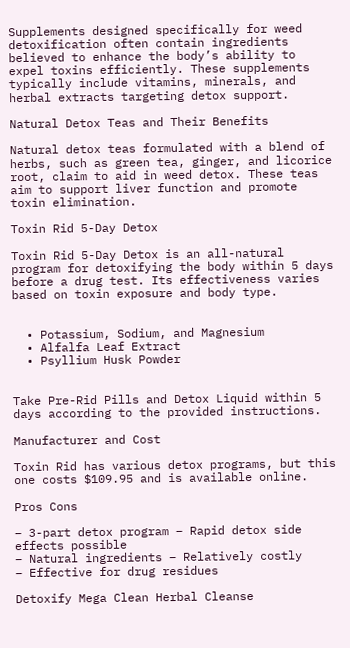Supplements designed specifically for weed detoxification often contain ingredients believed to enhance the body’s ability to expel toxins efficiently. These supplements typically include vitamins, minerals, and herbal extracts targeting detox support.

Natural Detox Teas and Their Benefits

Natural detox teas formulated with a blend of herbs, such as green tea, ginger, and licorice root, claim to aid in weed detox. These teas aim to support liver function and promote toxin elimination.

Toxin Rid 5-Day Detox

Toxin Rid 5-Day Detox is an all-natural program for detoxifying the body within 5 days before a drug test. Its effectiveness varies based on toxin exposure and body type.


  • Potassium, Sodium, and Magnesium
  • Alfalfa Leaf Extract
  • Psyllium Husk Powder


Take Pre-Rid Pills and Detox Liquid within 5 days according to the provided instructions.

Manufacturer and Cost

Toxin Rid has various detox programs, but this one costs $109.95 and is available online.

Pros Cons

– 3-part detox program – Rapid detox side effects possible
– Natural ingredients – Relatively costly
– Effective for drug residues

Detoxify Mega Clean Herbal Cleanse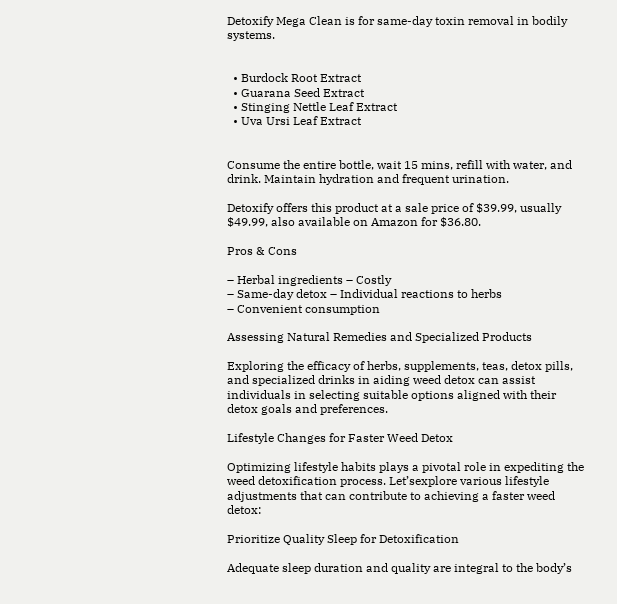Detoxify Mega Clean is for same-day toxin removal in bodily systems.


  • Burdock Root Extract
  • Guarana Seed Extract
  • Stinging Nettle Leaf Extract
  • Uva Ursi Leaf Extract


Consume the entire bottle, wait 15 mins, refill with water, and drink. Maintain hydration and frequent urination.

Detoxify offers this product at a sale price of $39.99, usually $49.99, also available on Amazon for $36.80.

Pros & Cons

– Herbal ingredients – Costly
– Same-day detox – Individual reactions to herbs
– Convenient consumption

Assessing Natural Remedies and Specialized Products

Exploring the efficacy of herbs, supplements, teas, detox pills, and specialized drinks in aiding weed detox can assist individuals in selecting suitable options aligned with their detox goals and preferences.

Lifestyle Changes for Faster Weed Detox

Optimizing lifestyle habits plays a pivotal role in expediting the weed detoxification process. Let’sexplore various lifestyle adjustments that can contribute to achieving a faster weed detox:

Prioritize Quality Sleep for Detoxification

Adequate sleep duration and quality are integral to the body’s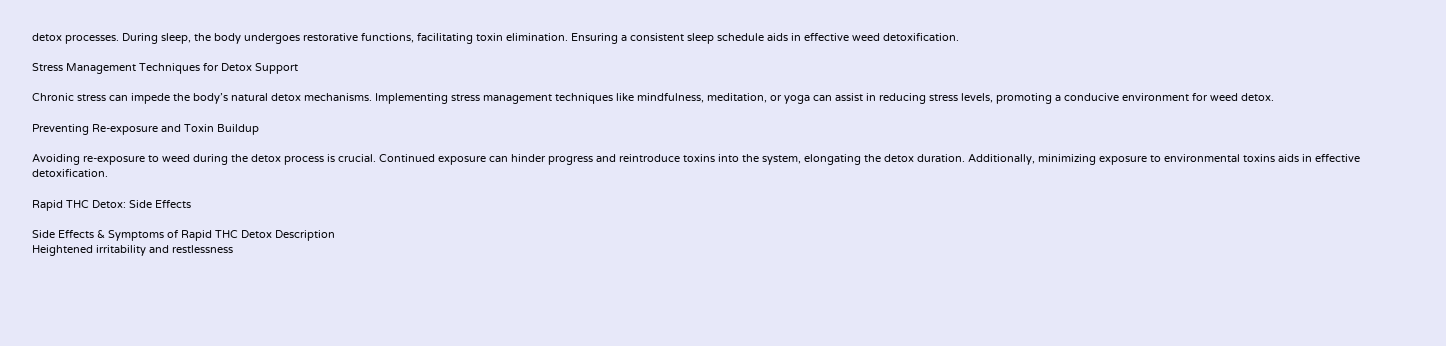detox processes. During sleep, the body undergoes restorative functions, facilitating toxin elimination. Ensuring a consistent sleep schedule aids in effective weed detoxification.

Stress Management Techniques for Detox Support

Chronic stress can impede the body’s natural detox mechanisms. Implementing stress management techniques like mindfulness, meditation, or yoga can assist in reducing stress levels, promoting a conducive environment for weed detox.

Preventing Re-exposure and Toxin Buildup

Avoiding re-exposure to weed during the detox process is crucial. Continued exposure can hinder progress and reintroduce toxins into the system, elongating the detox duration. Additionally, minimizing exposure to environmental toxins aids in effective detoxification.

Rapid THC Detox: Side Effects

Side Effects & Symptoms of Rapid THC Detox Description
Heightened irritability and restlessness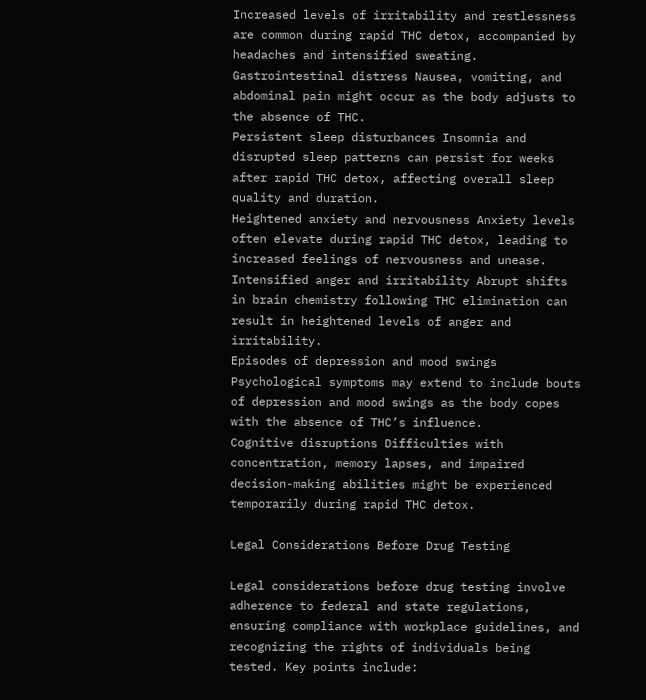Increased levels of irritability and restlessness are common during rapid THC detox, accompanied by headaches and intensified sweating.
Gastrointestinal distress Nausea, vomiting, and abdominal pain might occur as the body adjusts to the absence of THC.
Persistent sleep disturbances Insomnia and disrupted sleep patterns can persist for weeks after rapid THC detox, affecting overall sleep quality and duration.
Heightened anxiety and nervousness Anxiety levels often elevate during rapid THC detox, leading to increased feelings of nervousness and unease.
Intensified anger and irritability Abrupt shifts in brain chemistry following THC elimination can result in heightened levels of anger and irritability.
Episodes of depression and mood swings Psychological symptoms may extend to include bouts of depression and mood swings as the body copes with the absence of THC’s influence.
Cognitive disruptions Difficulties with concentration, memory lapses, and impaired decision-making abilities might be experienced temporarily during rapid THC detox.

Legal Considerations Before Drug Testing

Legal considerations before drug testing involve adherence to federal and state regulations, ensuring compliance with workplace guidelines, and recognizing the rights of individuals being tested. Key points include: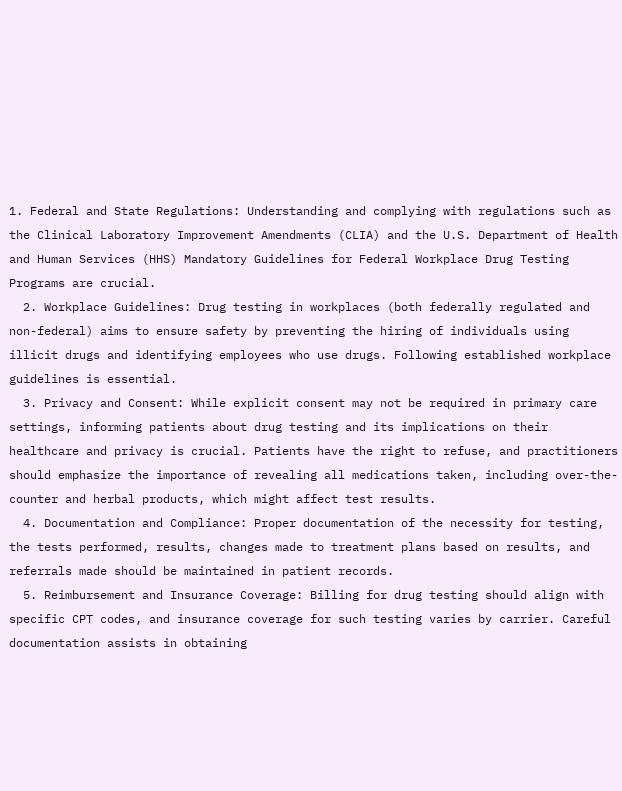1. Federal and State Regulations: Understanding and complying with regulations such as the Clinical Laboratory Improvement Amendments (CLIA) and the U.S. Department of Health and Human Services (HHS) Mandatory Guidelines for Federal Workplace Drug Testing Programs are crucial.
  2. Workplace Guidelines: Drug testing in workplaces (both federally regulated and non-federal) aims to ensure safety by preventing the hiring of individuals using illicit drugs and identifying employees who use drugs. Following established workplace guidelines is essential.
  3. Privacy and Consent: While explicit consent may not be required in primary care settings, informing patients about drug testing and its implications on their healthcare and privacy is crucial. Patients have the right to refuse, and practitioners should emphasize the importance of revealing all medications taken, including over-the-counter and herbal products, which might affect test results.
  4. Documentation and Compliance: Proper documentation of the necessity for testing, the tests performed, results, changes made to treatment plans based on results, and referrals made should be maintained in patient records.
  5. Reimbursement and Insurance Coverage: Billing for drug testing should align with specific CPT codes, and insurance coverage for such testing varies by carrier. Careful documentation assists in obtaining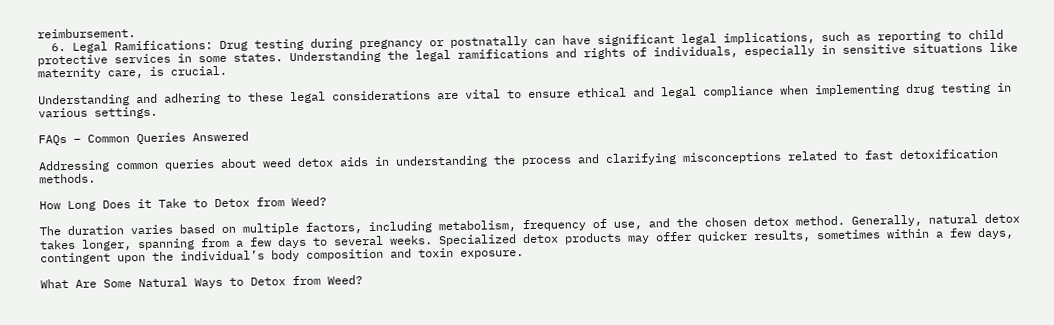reimbursement.
  6. Legal Ramifications: Drug testing during pregnancy or postnatally can have significant legal implications, such as reporting to child protective services in some states. Understanding the legal ramifications and rights of individuals, especially in sensitive situations like maternity care, is crucial.

Understanding and adhering to these legal considerations are vital to ensure ethical and legal compliance when implementing drug testing in various settings.

FAQs – Common Queries Answered

Addressing common queries about weed detox aids in understanding the process and clarifying misconceptions related to fast detoxification methods.

How Long Does it Take to Detox from Weed?

The duration varies based on multiple factors, including metabolism, frequency of use, and the chosen detox method. Generally, natural detox takes longer, spanning from a few days to several weeks. Specialized detox products may offer quicker results, sometimes within a few days, contingent upon the individual’s body composition and toxin exposure.

What Are Some Natural Ways to Detox from Weed?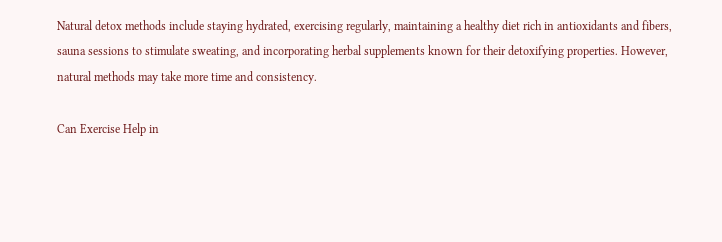Natural detox methods include staying hydrated, exercising regularly, maintaining a healthy diet rich in antioxidants and fibers, sauna sessions to stimulate sweating, and incorporating herbal supplements known for their detoxifying properties. However, natural methods may take more time and consistency.

Can Exercise Help in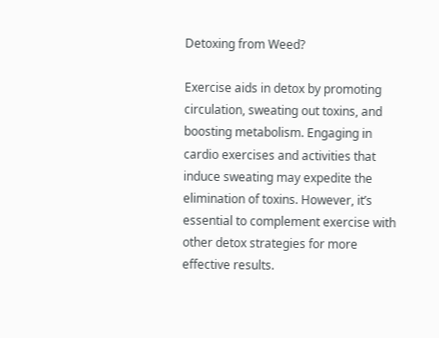Detoxing from Weed?

Exercise aids in detox by promoting circulation, sweating out toxins, and boosting metabolism. Engaging in cardio exercises and activities that induce sweating may expedite the elimination of toxins. However, it’s essential to complement exercise with other detox strategies for more effective results.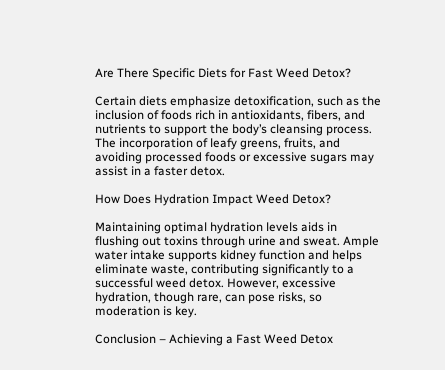Are There Specific Diets for Fast Weed Detox?

Certain diets emphasize detoxification, such as the inclusion of foods rich in antioxidants, fibers, and nutrients to support the body’s cleansing process. The incorporation of leafy greens, fruits, and avoiding processed foods or excessive sugars may assist in a faster detox.

How Does Hydration Impact Weed Detox?

Maintaining optimal hydration levels aids in flushing out toxins through urine and sweat. Ample water intake supports kidney function and helps eliminate waste, contributing significantly to a successful weed detox. However, excessive hydration, though rare, can pose risks, so moderation is key.

Conclusion – Achieving a Fast Weed Detox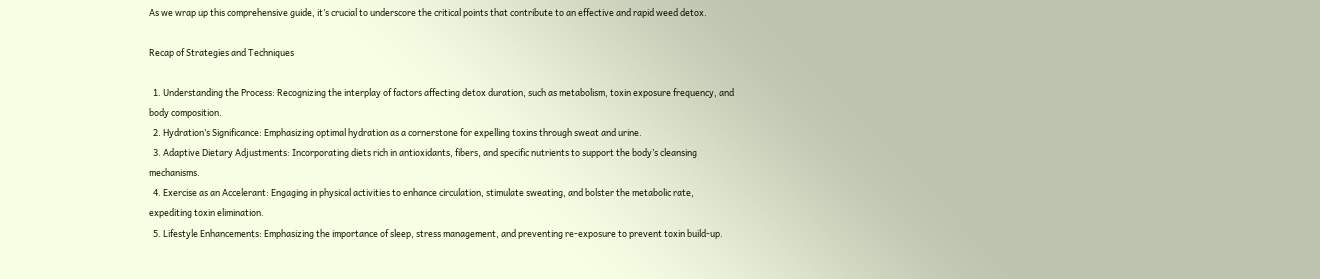As we wrap up this comprehensive guide, it’s crucial to underscore the critical points that contribute to an effective and rapid weed detox.

Recap of Strategies and Techniques

  1. Understanding the Process: Recognizing the interplay of factors affecting detox duration, such as metabolism, toxin exposure frequency, and body composition.
  2. Hydration’s Significance: Emphasizing optimal hydration as a cornerstone for expelling toxins through sweat and urine.
  3. Adaptive Dietary Adjustments: Incorporating diets rich in antioxidants, fibers, and specific nutrients to support the body’s cleansing mechanisms.
  4. Exercise as an Accelerant: Engaging in physical activities to enhance circulation, stimulate sweating, and bolster the metabolic rate, expediting toxin elimination.
  5. Lifestyle Enhancements: Emphasizing the importance of sleep, stress management, and preventing re-exposure to prevent toxin build-up.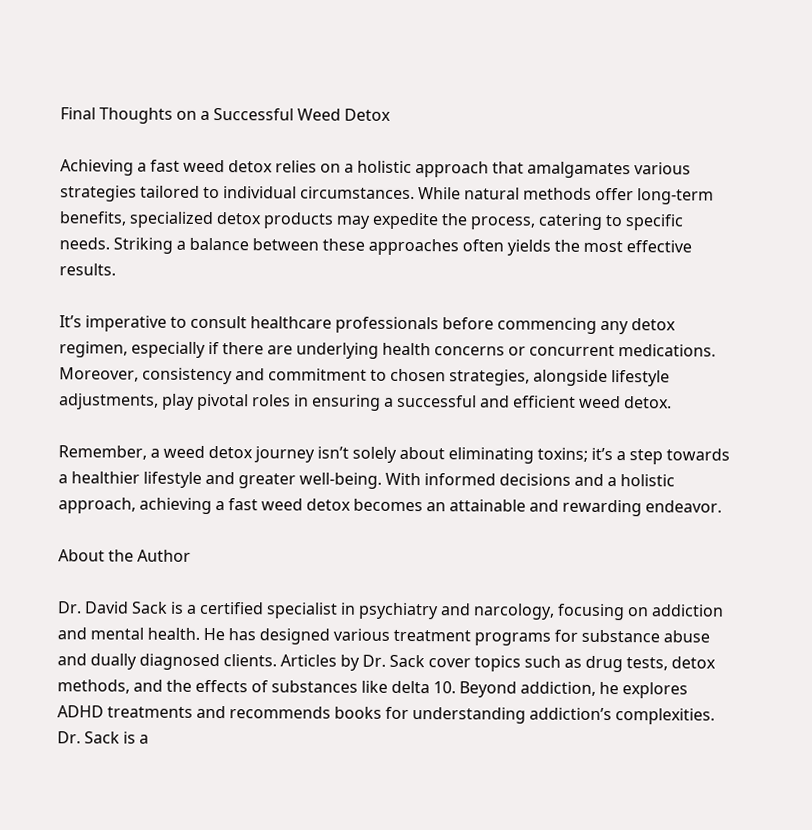Final Thoughts on a Successful Weed Detox

Achieving a fast weed detox relies on a holistic approach that amalgamates various strategies tailored to individual circumstances. While natural methods offer long-term benefits, specialized detox products may expedite the process, catering to specific needs. Striking a balance between these approaches often yields the most effective results.

It’s imperative to consult healthcare professionals before commencing any detox regimen, especially if there are underlying health concerns or concurrent medications. Moreover, consistency and commitment to chosen strategies, alongside lifestyle adjustments, play pivotal roles in ensuring a successful and efficient weed detox.

Remember, a weed detox journey isn’t solely about eliminating toxins; it’s a step towards a healthier lifestyle and greater well-being. With informed decisions and a holistic approach, achieving a fast weed detox becomes an attainable and rewarding endeavor.

About the Author

Dr. David Sack is a certified specialist in psychiatry and narcology, focusing on addiction and mental health. He has designed various treatment programs for substance abuse and dually diagnosed clients. Articles by Dr. Sack cover topics such as drug tests, detox methods, and the effects of substances like delta 10. Beyond addiction, he explores ADHD treatments and recommends books for understanding addiction’s complexities. Dr. Sack is a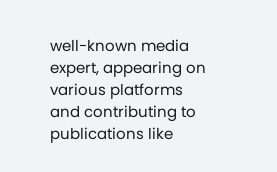well-known media expert, appearing on various platforms and contributing to publications like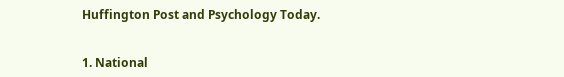Huffington Post and Psychology Today.


1. National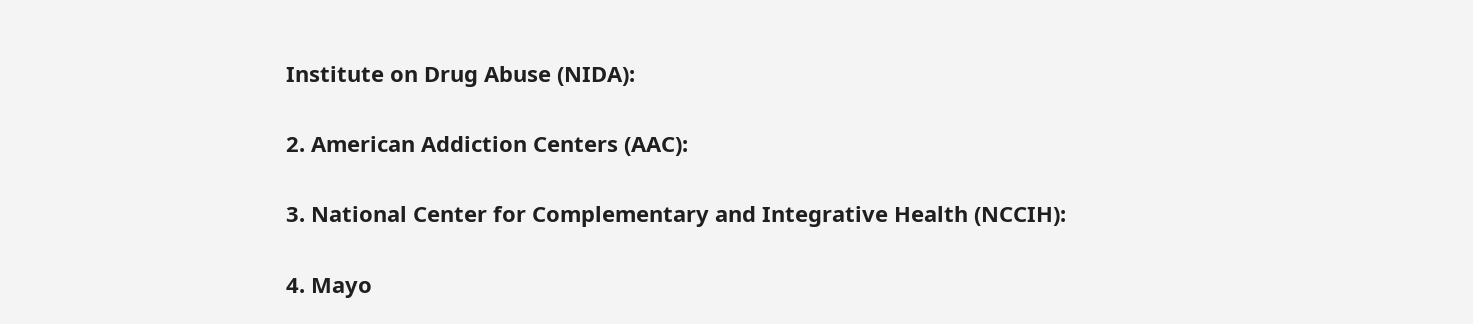Institute on Drug Abuse (NIDA):

2. American Addiction Centers (AAC):

3. National Center for Complementary and Integrative Health (NCCIH):

4. Mayo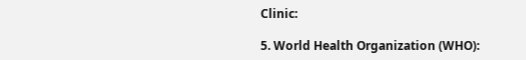Clinic:

5. World Health Organization (WHO):